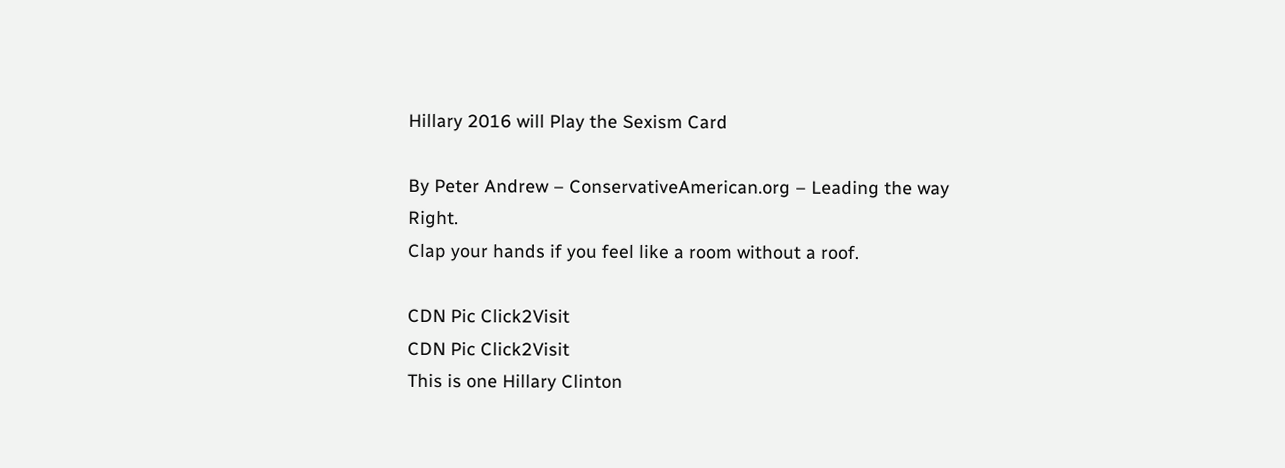Hillary 2016 will Play the Sexism Card

By Peter Andrew – ConservativeAmerican.org – Leading the way Right.
Clap your hands if you feel like a room without a roof.

CDN Pic Click2Visit
CDN Pic Click2Visit
This is one Hillary Clinton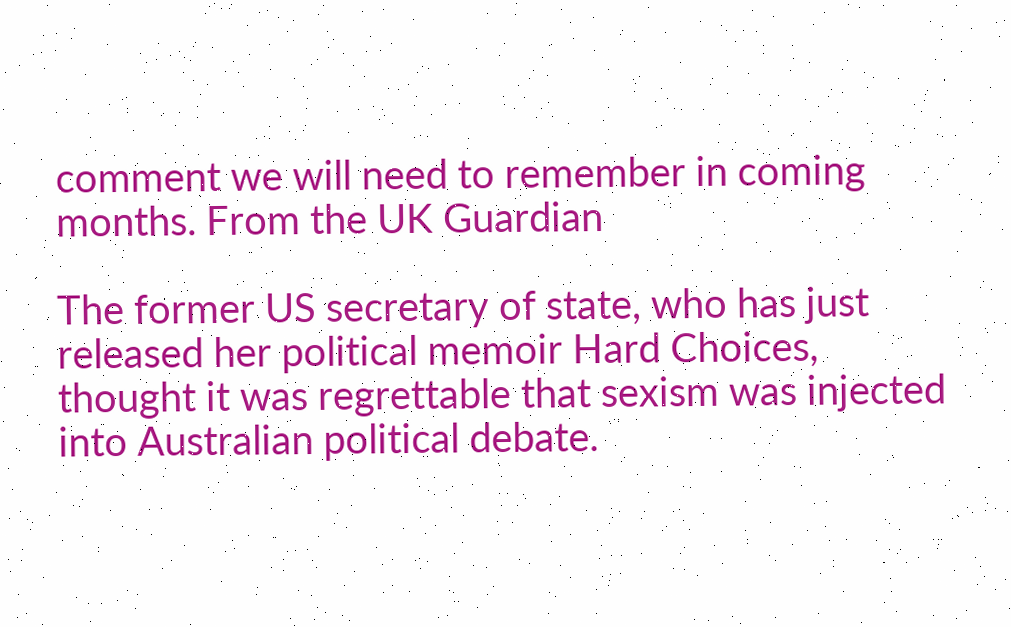comment we will need to remember in coming months. From the UK Guardian

The former US secretary of state, who has just released her political memoir Hard Choices, thought it was regrettable that sexism was injected into Australian political debate.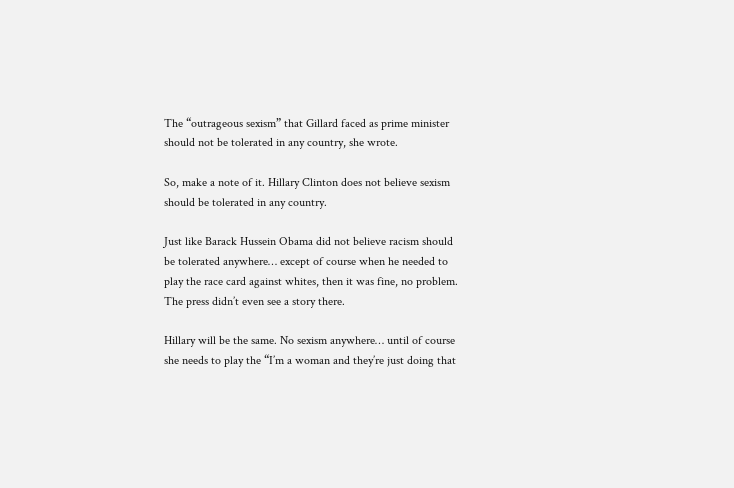The “outrageous sexism” that Gillard faced as prime minister should not be tolerated in any country, she wrote.

So, make a note of it. Hillary Clinton does not believe sexism should be tolerated in any country.

Just like Barack Hussein Obama did not believe racism should be tolerated anywhere… except of course when he needed to play the race card against whites, then it was fine, no problem. The press didn’t even see a story there.

Hillary will be the same. No sexism anywhere… until of course she needs to play the “I’m a woman and they’re just doing that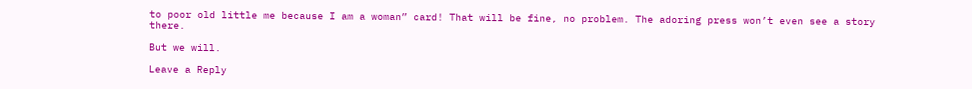to poor old little me because I am a woman” card! That will be fine, no problem. The adoring press won’t even see a story there.

But we will.

Leave a Reply